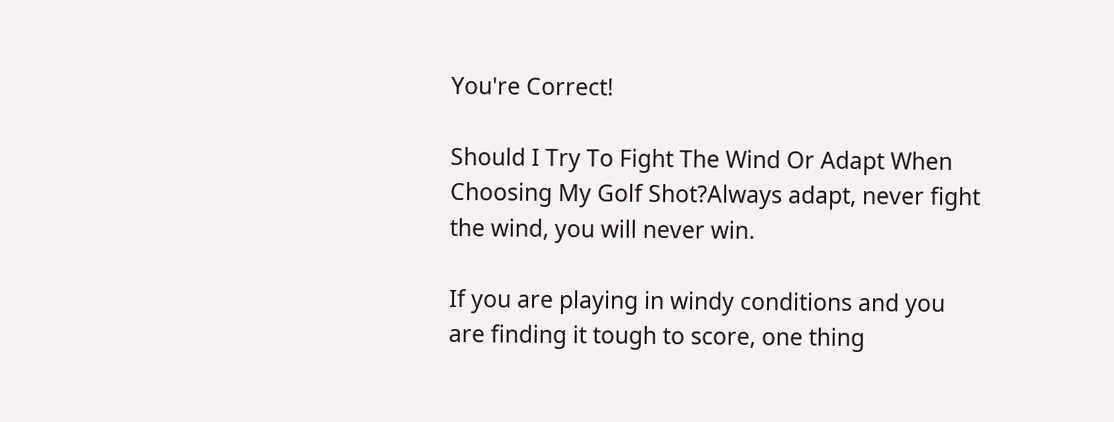You're Correct!

Should I Try To Fight The Wind Or Adapt When Choosing My Golf Shot?Always adapt, never fight the wind, you will never win.

If you are playing in windy conditions and you are finding it tough to score, one thing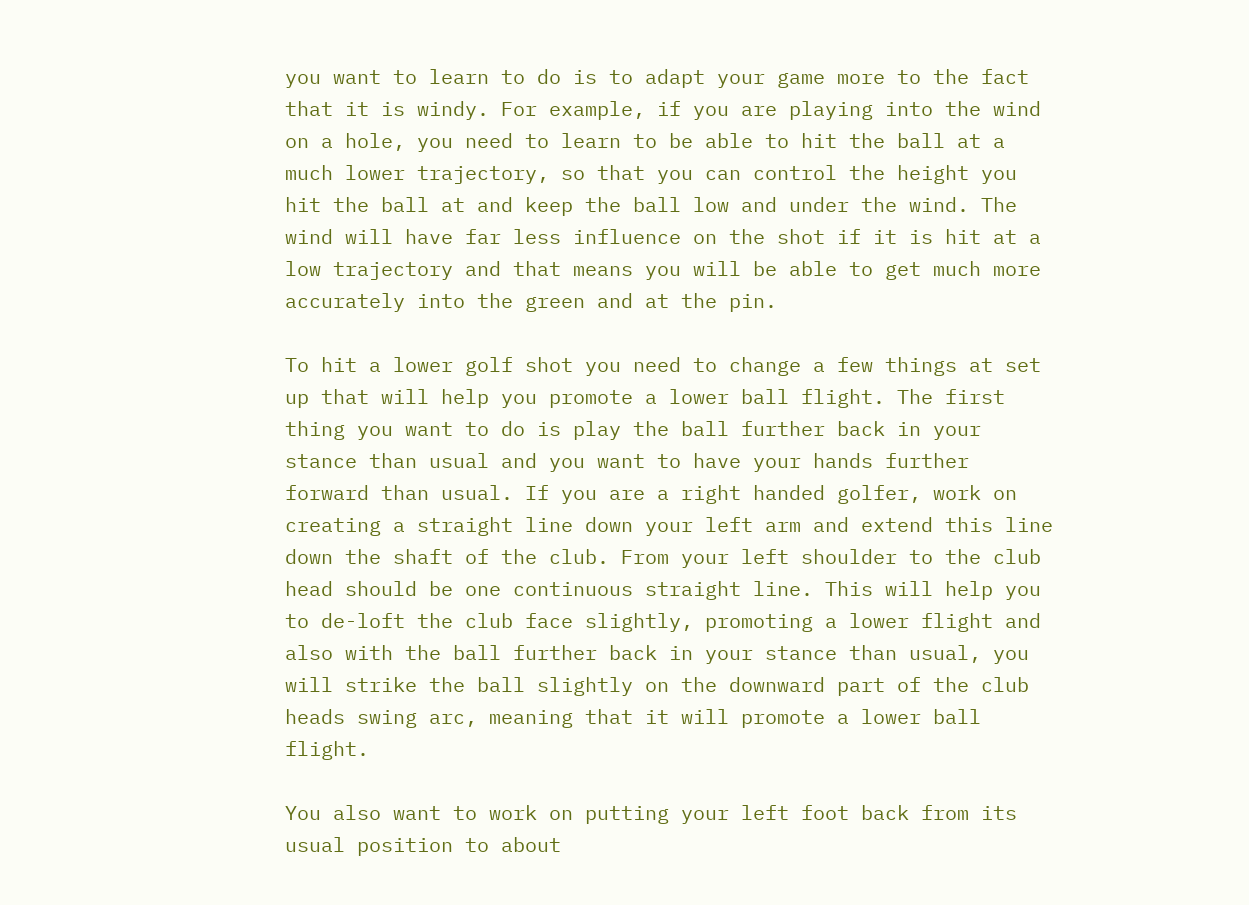you want to learn to do is to adapt your game more to the fact that it is windy. For example, if you are playing into the wind on a hole, you need to learn to be able to hit the ball at a much lower trajectory, so that you can control the height you hit the ball at and keep the ball low and under the wind. The wind will have far less influence on the shot if it is hit at a low trajectory and that means you will be able to get much more accurately into the green and at the pin.

To hit a lower golf shot you need to change a few things at set up that will help you promote a lower ball flight. The first thing you want to do is play the ball further back in your stance than usual and you want to have your hands further forward than usual. If you are a right handed golfer, work on creating a straight line down your left arm and extend this line down the shaft of the club. From your left shoulder to the club head should be one continuous straight line. This will help you to de-loft the club face slightly, promoting a lower flight and also with the ball further back in your stance than usual, you will strike the ball slightly on the downward part of the club heads swing arc, meaning that it will promote a lower ball flight.

You also want to work on putting your left foot back from its usual position to about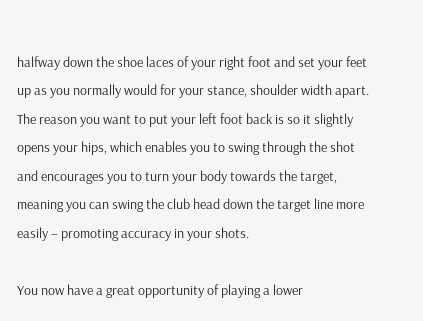halfway down the shoe laces of your right foot and set your feet up as you normally would for your stance, shoulder width apart. The reason you want to put your left foot back is so it slightly opens your hips, which enables you to swing through the shot and encourages you to turn your body towards the target, meaning you can swing the club head down the target line more easily – promoting accuracy in your shots.

You now have a great opportunity of playing a lower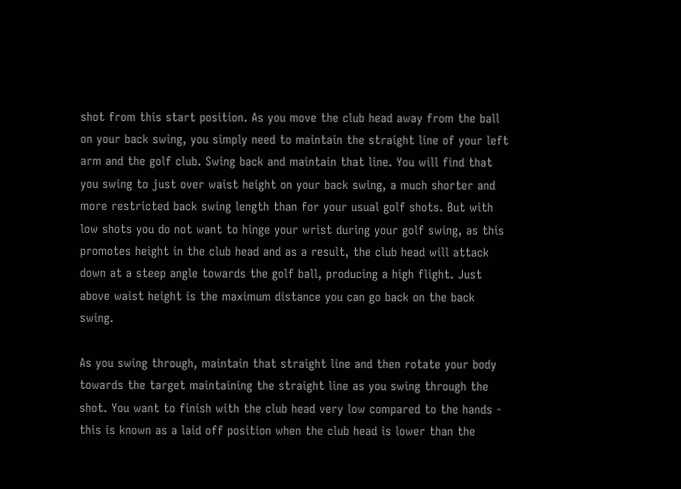shot from this start position. As you move the club head away from the ball on your back swing, you simply need to maintain the straight line of your left arm and the golf club. Swing back and maintain that line. You will find that you swing to just over waist height on your back swing, a much shorter and more restricted back swing length than for your usual golf shots. But with low shots you do not want to hinge your wrist during your golf swing, as this promotes height in the club head and as a result, the club head will attack down at a steep angle towards the golf ball, producing a high flight. Just above waist height is the maximum distance you can go back on the back swing.

As you swing through, maintain that straight line and then rotate your body towards the target maintaining the straight line as you swing through the shot. You want to finish with the club head very low compared to the hands - this is known as a laid off position when the club head is lower than the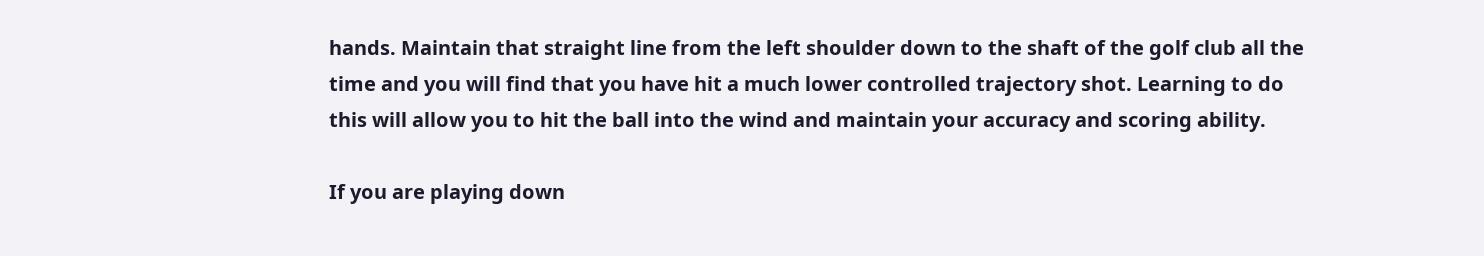hands. Maintain that straight line from the left shoulder down to the shaft of the golf club all the time and you will find that you have hit a much lower controlled trajectory shot. Learning to do this will allow you to hit the ball into the wind and maintain your accuracy and scoring ability.

If you are playing down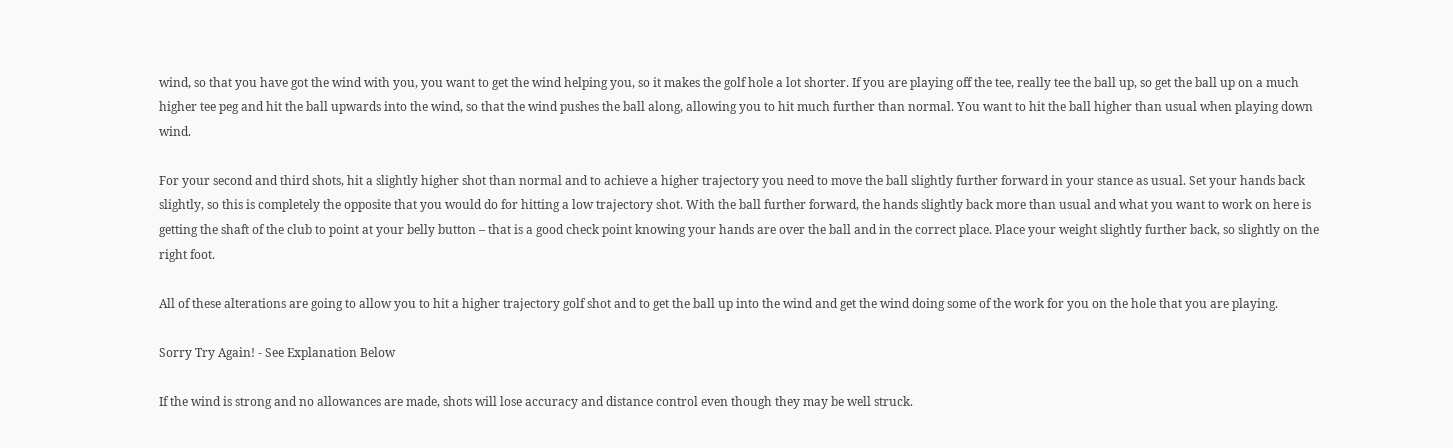wind, so that you have got the wind with you, you want to get the wind helping you, so it makes the golf hole a lot shorter. If you are playing off the tee, really tee the ball up, so get the ball up on a much higher tee peg and hit the ball upwards into the wind, so that the wind pushes the ball along, allowing you to hit much further than normal. You want to hit the ball higher than usual when playing down wind.

For your second and third shots, hit a slightly higher shot than normal and to achieve a higher trajectory you need to move the ball slightly further forward in your stance as usual. Set your hands back slightly, so this is completely the opposite that you would do for hitting a low trajectory shot. With the ball further forward, the hands slightly back more than usual and what you want to work on here is getting the shaft of the club to point at your belly button – that is a good check point knowing your hands are over the ball and in the correct place. Place your weight slightly further back, so slightly on the right foot.

All of these alterations are going to allow you to hit a higher trajectory golf shot and to get the ball up into the wind and get the wind doing some of the work for you on the hole that you are playing.

Sorry Try Again! - See Explanation Below

If the wind is strong and no allowances are made, shots will lose accuracy and distance control even though they may be well struck.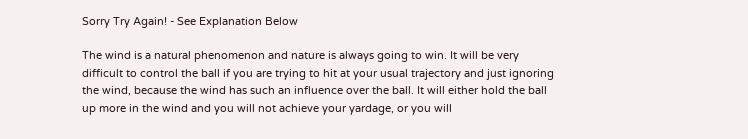Sorry Try Again! - See Explanation Below

The wind is a natural phenomenon and nature is always going to win. It will be very difficult to control the ball if you are trying to hit at your usual trajectory and just ignoring the wind, because the wind has such an influence over the ball. It will either hold the ball up more in the wind and you will not achieve your yardage, or you will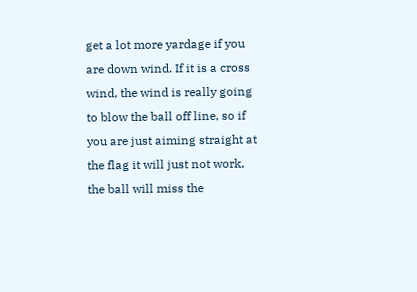get a lot more yardage if you are down wind. If it is a cross wind, the wind is really going to blow the ball off line, so if you are just aiming straight at the flag it will just not work, the ball will miss the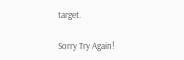target.

Sorry Try Again!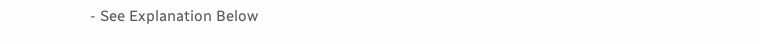- See Explanation Below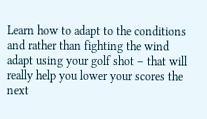Learn how to adapt to the conditions and rather than fighting the wind adapt using your golf shot – that will really help you lower your scores the next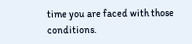time you are faced with those conditions.